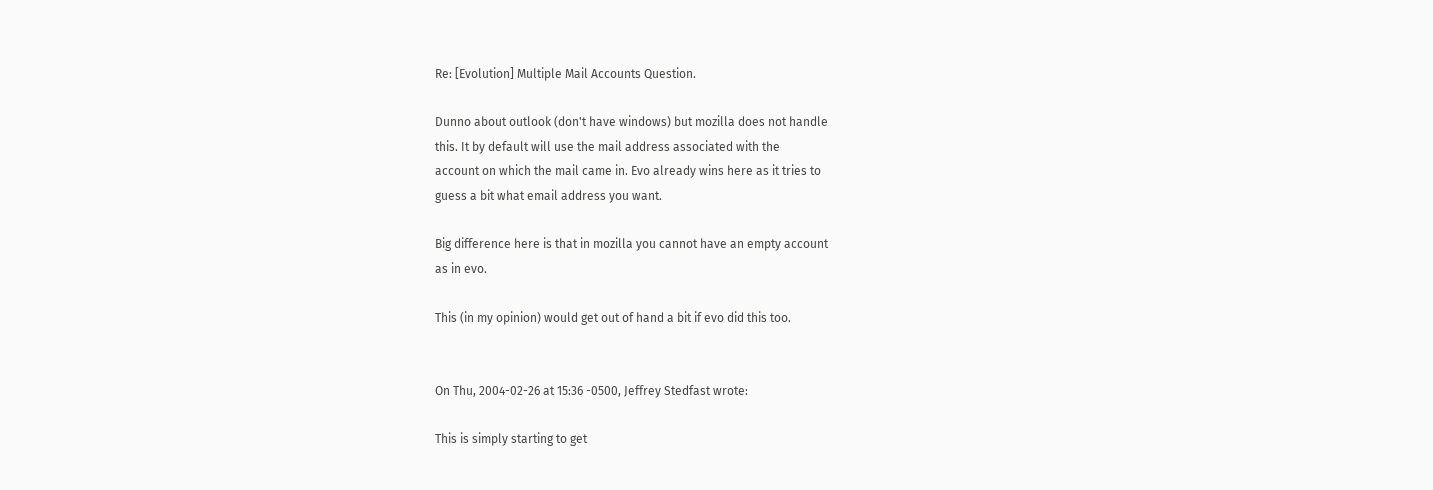Re: [Evolution] Multiple Mail Accounts Question.

Dunno about outlook (don't have windows) but mozilla does not handle
this. It by default will use the mail address associated with the
account on which the mail came in. Evo already wins here as it tries to
guess a bit what email address you want.

Big difference here is that in mozilla you cannot have an empty account
as in evo.

This (in my opinion) would get out of hand a bit if evo did this too.


On Thu, 2004-02-26 at 15:36 -0500, Jeffrey Stedfast wrote:

This is simply starting to get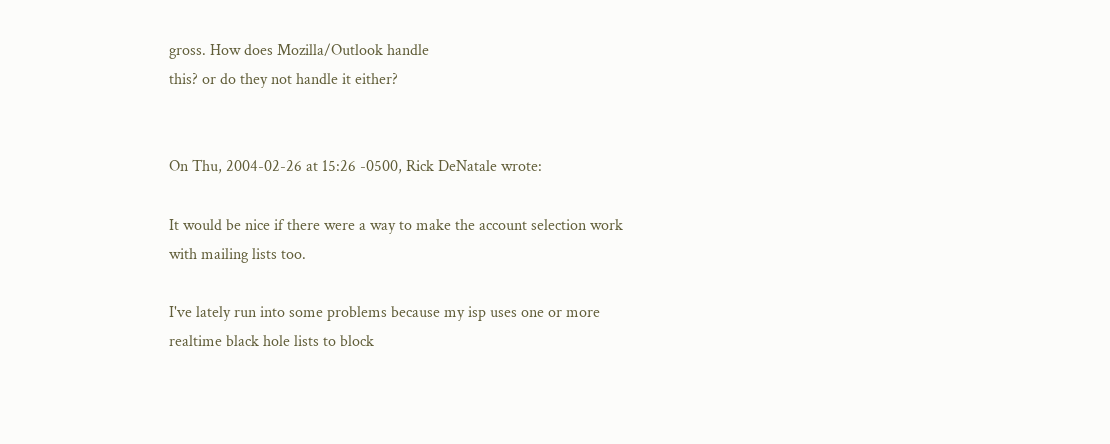gross. How does Mozilla/Outlook handle
this? or do they not handle it either?


On Thu, 2004-02-26 at 15:26 -0500, Rick DeNatale wrote:

It would be nice if there were a way to make the account selection work
with mailing lists too.

I've lately run into some problems because my isp uses one or more
realtime black hole lists to block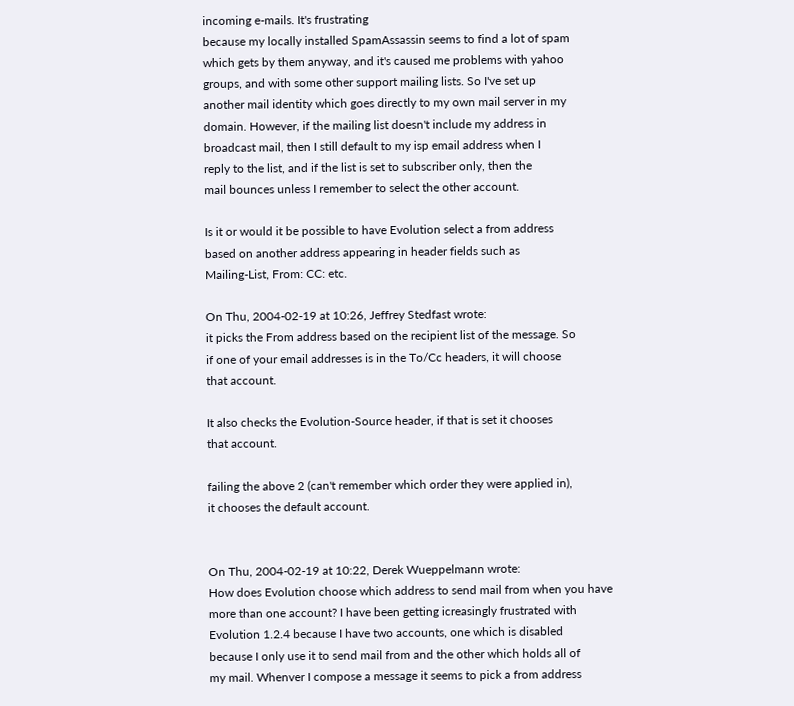incoming e-mails. It's frustrating
because my locally installed SpamAssassin seems to find a lot of spam
which gets by them anyway, and it's caused me problems with yahoo
groups, and with some other support mailing lists. So I've set up
another mail identity which goes directly to my own mail server in my
domain. However, if the mailing list doesn't include my address in
broadcast mail, then I still default to my isp email address when I
reply to the list, and if the list is set to subscriber only, then the
mail bounces unless I remember to select the other account.

Is it or would it be possible to have Evolution select a from address
based on another address appearing in header fields such as
Mailing-List, From: CC: etc.

On Thu, 2004-02-19 at 10:26, Jeffrey Stedfast wrote:
it picks the From address based on the recipient list of the message. So
if one of your email addresses is in the To/Cc headers, it will choose
that account.

It also checks the Evolution-Source header, if that is set it chooses
that account.

failing the above 2 (can't remember which order they were applied in),
it chooses the default account.


On Thu, 2004-02-19 at 10:22, Derek Wueppelmann wrote:
How does Evolution choose which address to send mail from when you have
more than one account? I have been getting icreasingly frustrated with
Evolution 1.2.4 because I have two accounts, one which is disabled
because I only use it to send mail from and the other which holds all of
my mail. Whenver I compose a message it seems to pick a from address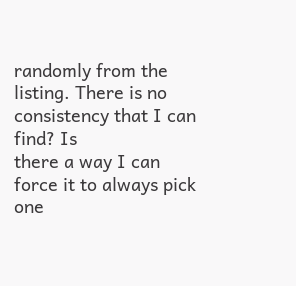randomly from the listing. There is no consistency that I can find? Is
there a way I can force it to always pick one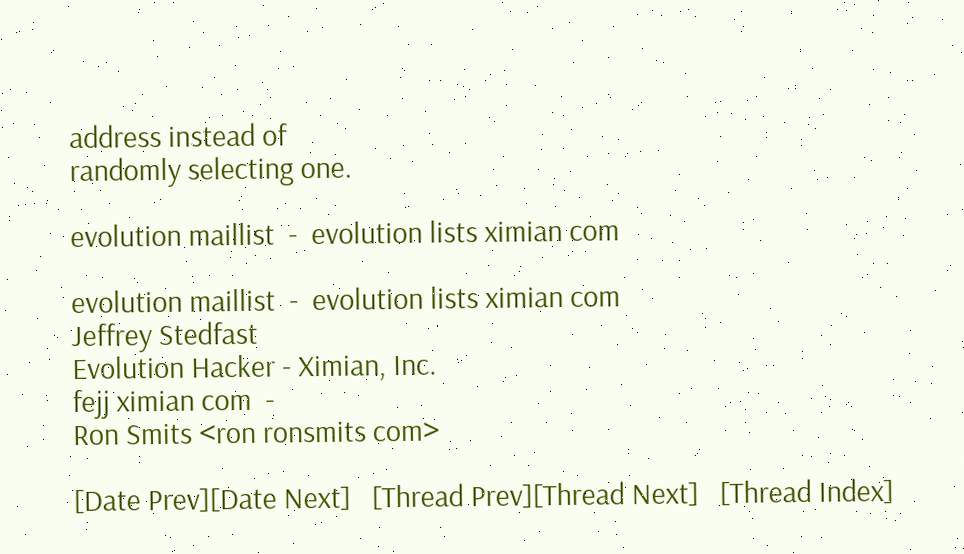address instead of
randomly selecting one.

evolution maillist  -  evolution lists ximian com

evolution maillist  -  evolution lists ximian com
Jeffrey Stedfast
Evolution Hacker - Ximian, Inc.
fejj ximian com  -
Ron Smits <ron ronsmits com>

[Date Prev][Date Next]   [Thread Prev][Thread Next]   [Thread Index]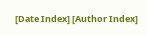[Date Index] [Author Index]